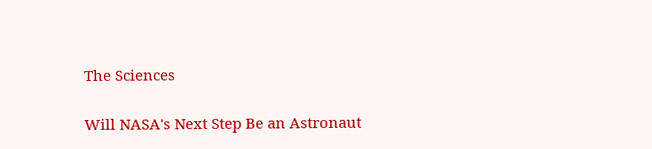The Sciences

Will NASA's Next Step Be an Astronaut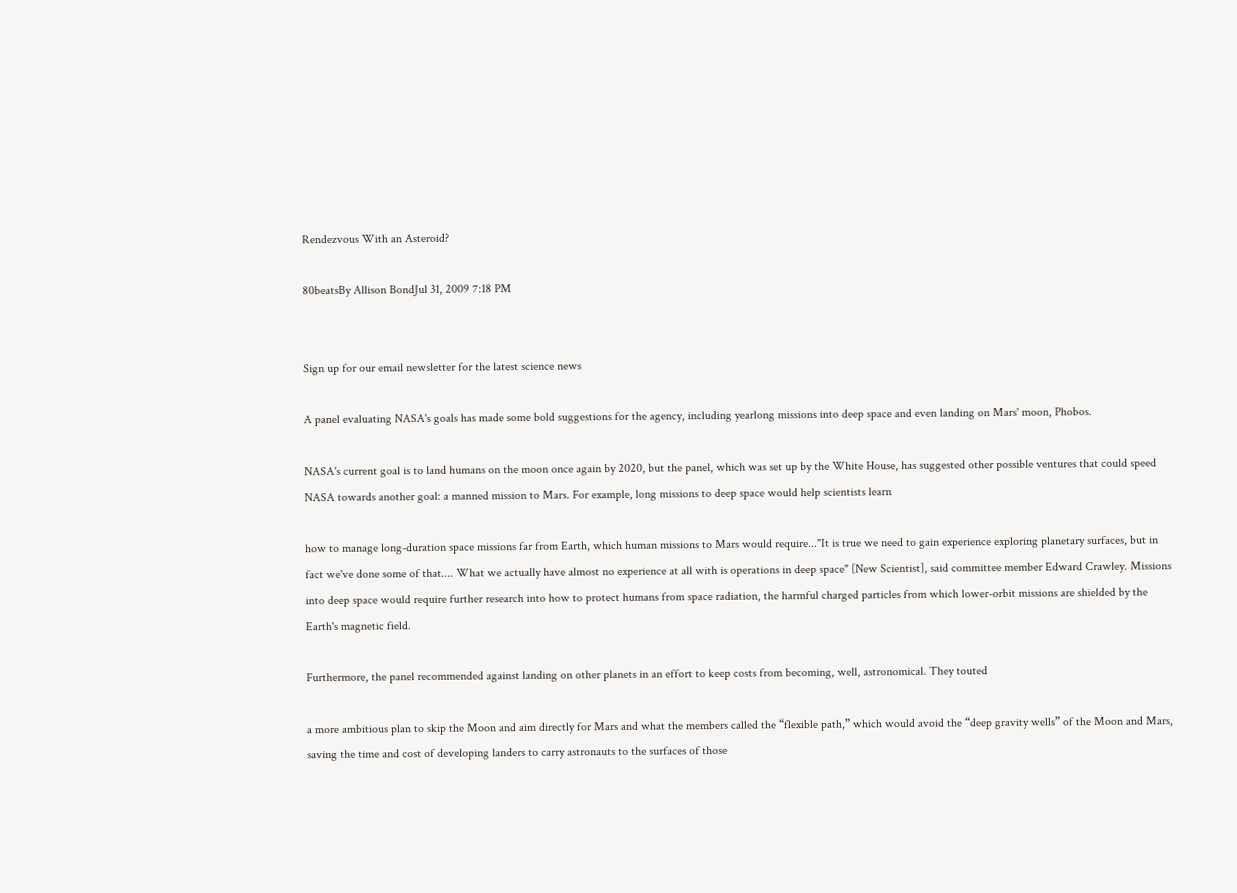Rendezvous With an Asteroid?

80beatsBy Allison BondJul 31, 2009 7:18 PM


Sign up for our email newsletter for the latest science news

A panel evaluating NASA's goals has made some bold suggestions for the agency, including yearlong missions into deep space and even landing on Mars' moon, Phobos.

NASA's current goal is to land humans on the moon once again by 2020, but the panel, which was set up by the White House, has suggested other possible ventures that could speed NASA towards another goal: a manned mission to Mars. For example, long missions to deep space would help scientists learn

how to manage long-duration space missions far from Earth, which human missions to Mars would require..."It is true we need to gain experience exploring planetary surfaces, but in fact we've done some of that.... What we actually have almost no experience at all with is operations in deep space" [New Scientist], said committee member Edward Crawley. Missions into deep space would require further research into how to protect humans from space radiation, the harmful charged particles from which lower-orbit missions are shielded by the Earth's magnetic field.

Furthermore, the panel recommended against landing on other planets in an effort to keep costs from becoming, well, astronomical. They touted

a more ambitious plan to skip the Moon and aim directly for Mars and what the members called the “flexible path,” which would avoid the “deep gravity wells” of the Moon and Mars, saving the time and cost of developing landers to carry astronauts to the surfaces of those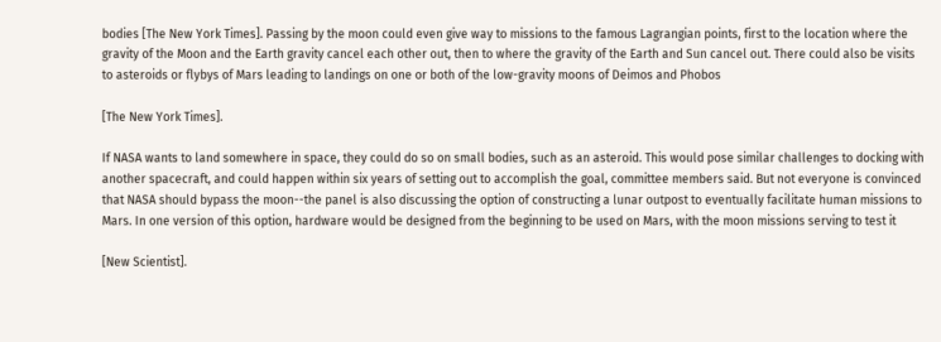bodies [The New York Times]. Passing by the moon could even give way to missions to the famous Lagrangian points, first to the location where the gravity of the Moon and the Earth gravity cancel each other out, then to where the gravity of the Earth and Sun cancel out. There could also be visits to asteroids or flybys of Mars leading to landings on one or both of the low-gravity moons of Deimos and Phobos

[The New York Times].

If NASA wants to land somewhere in space, they could do so on small bodies, such as an asteroid. This would pose similar challenges to docking with another spacecraft, and could happen within six years of setting out to accomplish the goal, committee members said. But not everyone is convinced that NASA should bypass the moon--the panel is also discussing the option of constructing a lunar outpost to eventually facilitate human missions to Mars. In one version of this option, hardware would be designed from the beginning to be used on Mars, with the moon missions serving to test it

[New Scientist].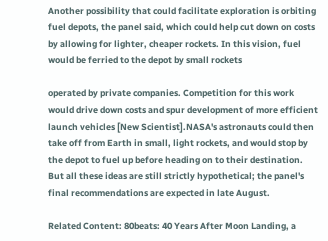Another possibility that could facilitate exploration is orbiting fuel depots, the panel said, which could help cut down on costs by allowing for lighter, cheaper rockets. In this vision, fuel would be ferried to the depot by small rockets

operated by private companies. Competition for this work would drive down costs and spur development of more efficient launch vehicles [New Scientist].NASA's astronauts could then take off from Earth in small, light rockets, and would stop by the depot to fuel up before heading on to their destination. But all these ideas are still strictly hypothetical; the panel's final recommendations are expected in late August.

Related Content: 80beats: 40 Years After Moon Landing, a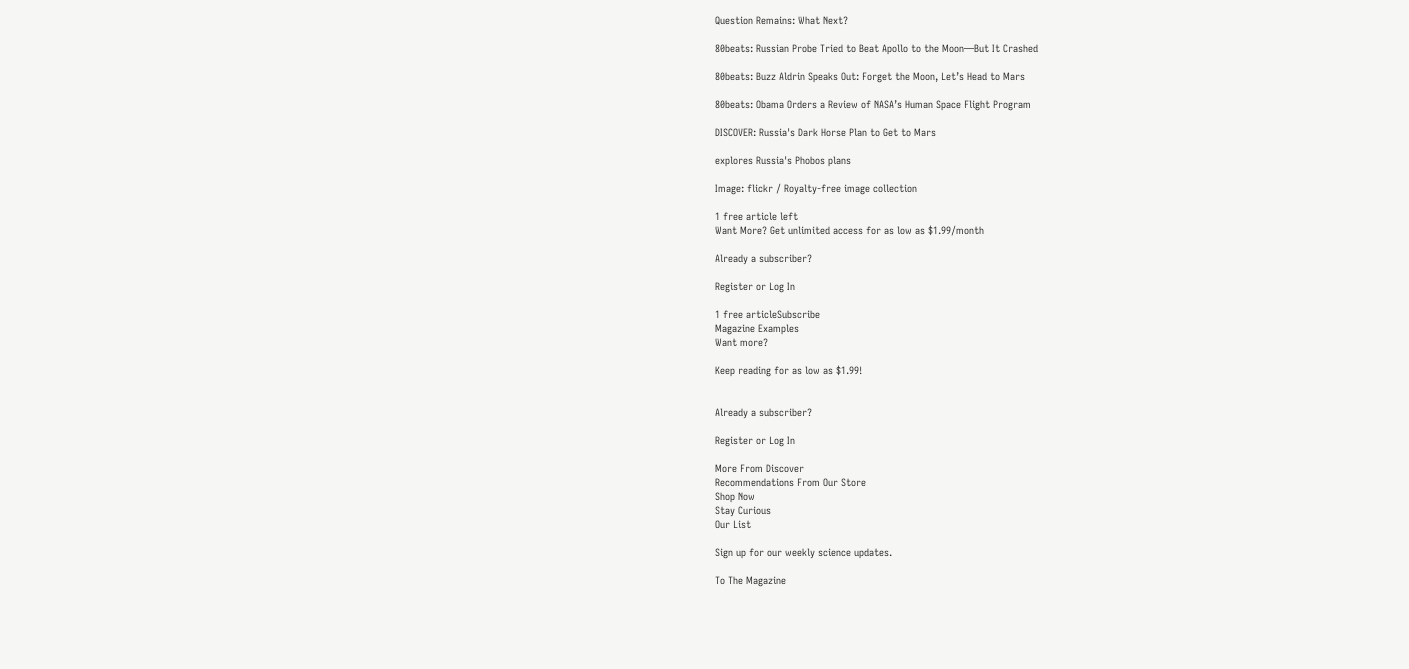Question Remains: What Next?

80beats: Russian Probe Tried to Beat Apollo to the Moon—But It Crashed

80beats: Buzz Aldrin Speaks Out: Forget the Moon, Let’s Head to Mars

80beats: Obama Orders a Review of NASA’s Human Space Flight Program

DISCOVER: Russia's Dark Horse Plan to Get to Mars

explores Russia's Phobos plans

Image: flickr / Royalty-free image collection

1 free article left
Want More? Get unlimited access for as low as $1.99/month

Already a subscriber?

Register or Log In

1 free articleSubscribe
Magazine Examples
Want more?

Keep reading for as low as $1.99!


Already a subscriber?

Register or Log In

More From Discover
Recommendations From Our Store
Shop Now
Stay Curious
Our List

Sign up for our weekly science updates.

To The Magazine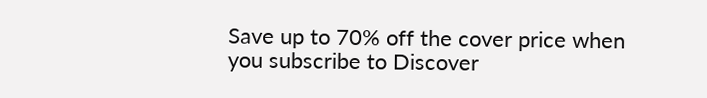Save up to 70% off the cover price when you subscribe to Discover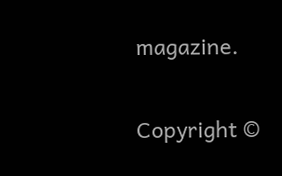magazine.

Copyright ©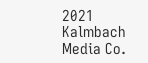2021 Kalmbach Media Co.